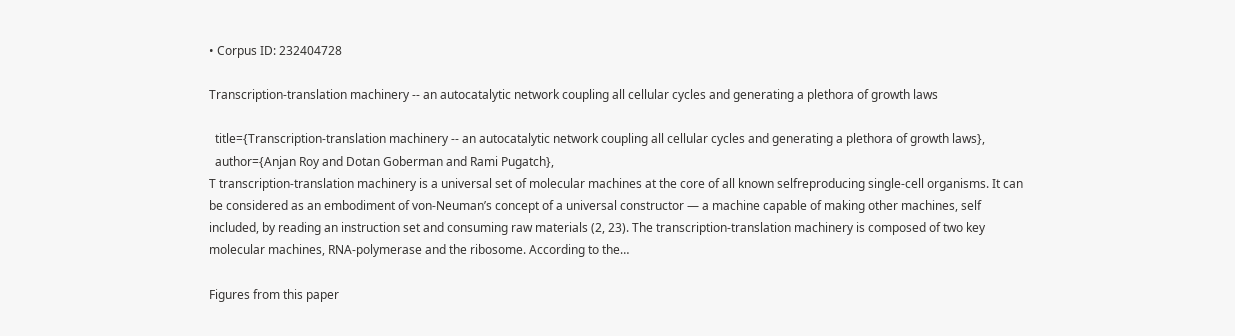• Corpus ID: 232404728

Transcription-translation machinery -- an autocatalytic network coupling all cellular cycles and generating a plethora of growth laws

  title={Transcription-translation machinery -- an autocatalytic network coupling all cellular cycles and generating a plethora of growth laws},
  author={Anjan Roy and Dotan Goberman and Rami Pugatch},
T transcription-translation machinery is a universal set of molecular machines at the core of all known selfreproducing single-cell organisms. It can be considered as an embodiment of von-Neuman’s concept of a universal constructor — a machine capable of making other machines, self included, by reading an instruction set and consuming raw materials (2, 23). The transcription-translation machinery is composed of two key molecular machines, RNA-polymerase and the ribosome. According to the…

Figures from this paper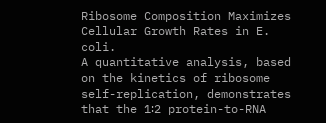Ribosome Composition Maximizes Cellular Growth Rates in E. coli.
A quantitative analysis, based on the kinetics of ribosome self-replication, demonstrates that the 1∶2 protein-to-RNA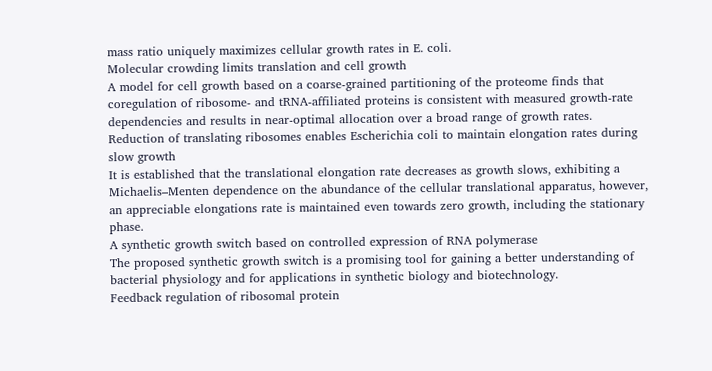mass ratio uniquely maximizes cellular growth rates in E. coli.
Molecular crowding limits translation and cell growth
A model for cell growth based on a coarse-grained partitioning of the proteome finds that coregulation of ribosome- and tRNA-affiliated proteins is consistent with measured growth-rate dependencies and results in near-optimal allocation over a broad range of growth rates.
Reduction of translating ribosomes enables Escherichia coli to maintain elongation rates during slow growth
It is established that the translational elongation rate decreases as growth slows, exhibiting a Michaelis–Menten dependence on the abundance of the cellular translational apparatus, however, an appreciable elongations rate is maintained even towards zero growth, including the stationary phase.
A synthetic growth switch based on controlled expression of RNA polymerase
The proposed synthetic growth switch is a promising tool for gaining a better understanding of bacterial physiology and for applications in synthetic biology and biotechnology.
Feedback regulation of ribosomal protein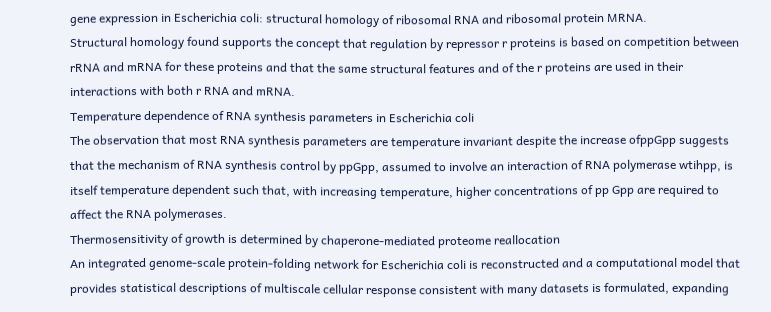gene expression in Escherichia coli: structural homology of ribosomal RNA and ribosomal protein MRNA.
Structural homology found supports the concept that regulation by repressor r proteins is based on competition between rRNA and mRNA for these proteins and that the same structural features and of the r proteins are used in their interactions with both r RNA and mRNA.
Temperature dependence of RNA synthesis parameters in Escherichia coli
The observation that most RNA synthesis parameters are temperature invariant despite the increase ofppGpp suggests that the mechanism of RNA synthesis control by ppGpp, assumed to involve an interaction of RNA polymerase wtihpp, is itself temperature dependent such that, with increasing temperature, higher concentrations of pp Gpp are required to affect the RNA polymerases.
Thermosensitivity of growth is determined by chaperone-mediated proteome reallocation
An integrated genome-scale protein-folding network for Escherichia coli is reconstructed and a computational model that provides statistical descriptions of multiscale cellular response consistent with many datasets is formulated, expanding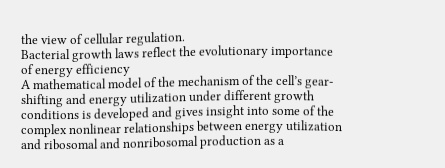the view of cellular regulation.
Bacterial growth laws reflect the evolutionary importance of energy efficiency
A mathematical model of the mechanism of the cell’s gear-shifting and energy utilization under different growth conditions is developed and gives insight into some of the complex nonlinear relationships between energy utilization and ribosomal and nonribosomal production as a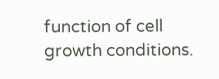function of cell growth conditions.